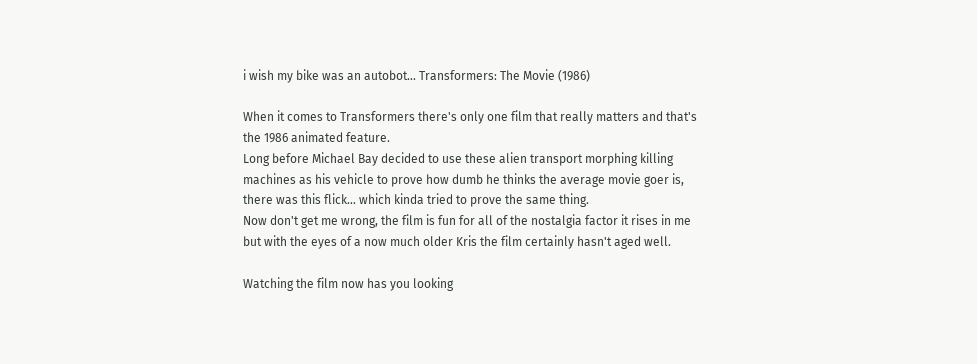i wish my bike was an autobot... Transformers: The Movie (1986)

When it comes to Transformers there's only one film that really matters and that's the 1986 animated feature.
Long before Michael Bay decided to use these alien transport morphing killing machines as his vehicle to prove how dumb he thinks the average movie goer is, there was this flick... which kinda tried to prove the same thing.
Now don't get me wrong, the film is fun for all of the nostalgia factor it rises in me but with the eyes of a now much older Kris the film certainly hasn't aged well.

Watching the film now has you looking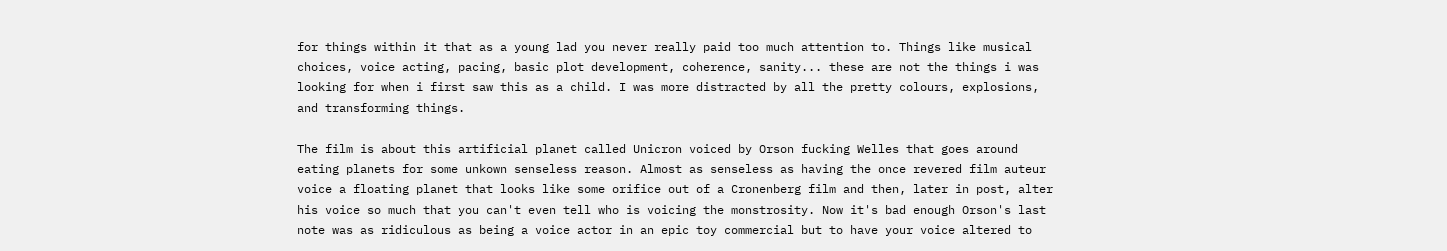for things within it that as a young lad you never really paid too much attention to. Things like musical choices, voice acting, pacing, basic plot development, coherence, sanity... these are not the things i was looking for when i first saw this as a child. I was more distracted by all the pretty colours, explosions, and transforming things.

The film is about this artificial planet called Unicron voiced by Orson fucking Welles that goes around eating planets for some unkown senseless reason. Almost as senseless as having the once revered film auteur voice a floating planet that looks like some orifice out of a Cronenberg film and then, later in post, alter his voice so much that you can't even tell who is voicing the monstrosity. Now it's bad enough Orson's last note was as ridiculous as being a voice actor in an epic toy commercial but to have your voice altered to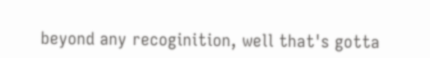beyond any recoginition, well that's gotta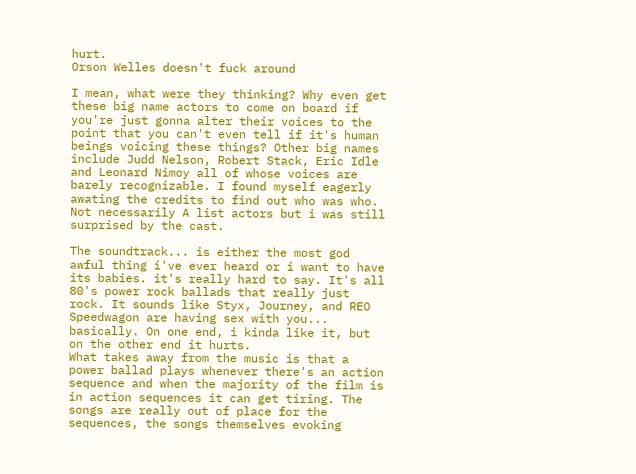hurt.
Orson Welles doesn't fuck around

I mean, what were they thinking? Why even get these big name actors to come on board if you're just gonna alter their voices to the point that you can't even tell if it's human beings voicing these things? Other big names include Judd Nelson, Robert Stack, Eric Idle and Leonard Nimoy all of whose voices are barely recognizable. I found myself eagerly awating the credits to find out who was who. Not necessarily A list actors but i was still surprised by the cast.

The soundtrack... is either the most god awful thing i've ever heard or i want to have its babies. it's really hard to say. It's all 80's power rock ballads that really just rock. It sounds like Styx, Journey, and REO Speedwagon are having sex with you... basically. On one end, i kinda like it, but on the other end it hurts.
What takes away from the music is that a power ballad plays whenever there's an action sequence and when the majority of the film is in action sequences it can get tiring. The songs are really out of place for the sequences, the songs themselves evoking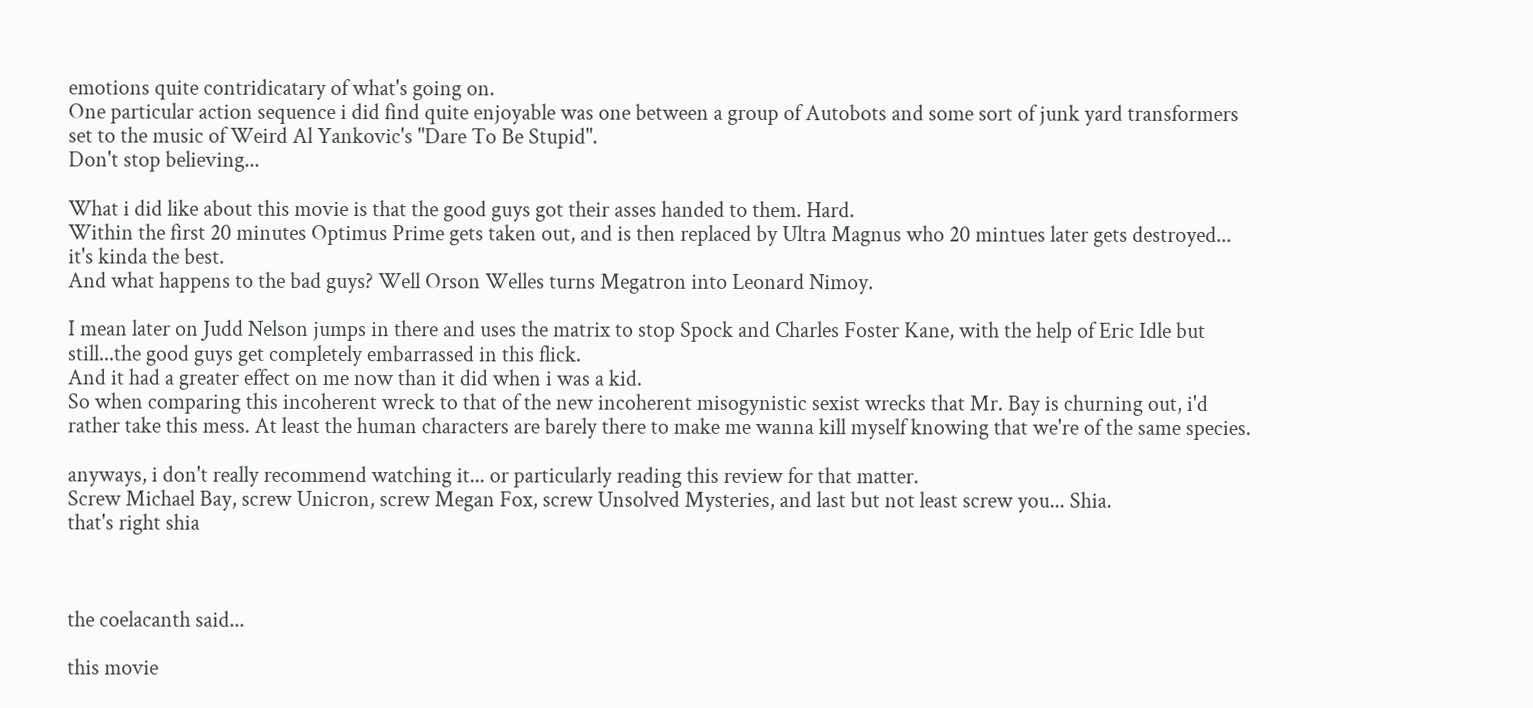emotions quite contridicatary of what's going on.
One particular action sequence i did find quite enjoyable was one between a group of Autobots and some sort of junk yard transformers set to the music of Weird Al Yankovic's "Dare To Be Stupid".
Don't stop believing...

What i did like about this movie is that the good guys got their asses handed to them. Hard.
Within the first 20 minutes Optimus Prime gets taken out, and is then replaced by Ultra Magnus who 20 mintues later gets destroyed... it's kinda the best.
And what happens to the bad guys? Well Orson Welles turns Megatron into Leonard Nimoy.

I mean later on Judd Nelson jumps in there and uses the matrix to stop Spock and Charles Foster Kane, with the help of Eric Idle but still...the good guys get completely embarrassed in this flick.
And it had a greater effect on me now than it did when i was a kid.
So when comparing this incoherent wreck to that of the new incoherent misogynistic sexist wrecks that Mr. Bay is churning out, i'd rather take this mess. At least the human characters are barely there to make me wanna kill myself knowing that we're of the same species.

anyways, i don't really recommend watching it... or particularly reading this review for that matter.
Screw Michael Bay, screw Unicron, screw Megan Fox, screw Unsolved Mysteries, and last but not least screw you... Shia.
that's right shia



the coelacanth said...

this movie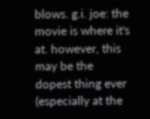blows. g.i. joe: the movie is where it's at. however, this may be the dopest thing ever (especially at the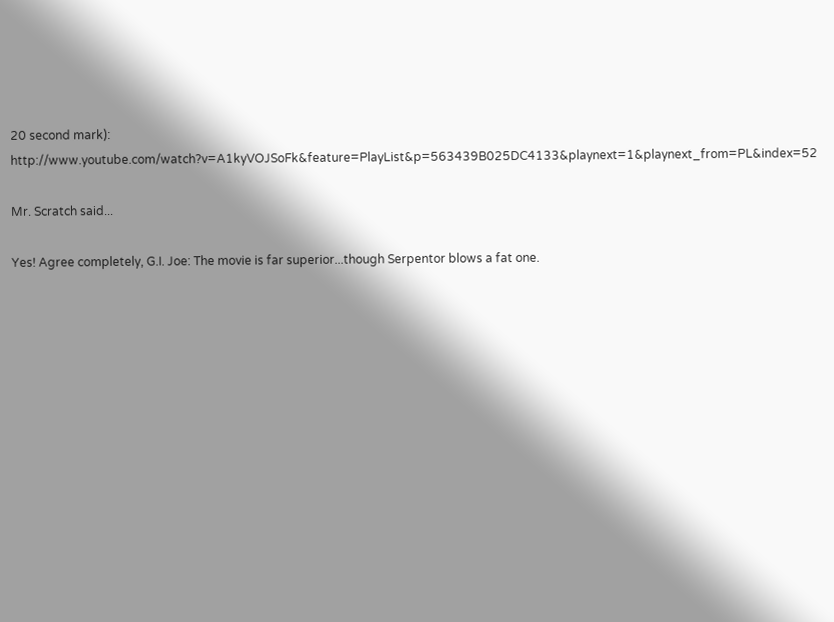20 second mark): http://www.youtube.com/watch?v=A1kyVOJSoFk&feature=PlayList&p=563439B025DC4133&playnext=1&playnext_from=PL&index=52

Mr. Scratch said...

Yes! Agree completely, G.I. Joe: The movie is far superior...though Serpentor blows a fat one.